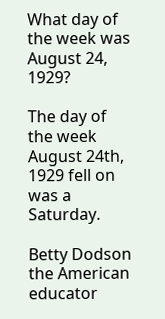What day of the week was August 24, 1929?

The day of the week August 24th, 1929 fell on was a Saturday.

Betty Dodson the American educator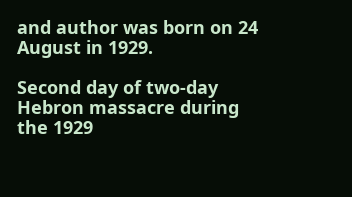and author was born on 24 August in 1929.

Second day of two-day Hebron massacre during the 1929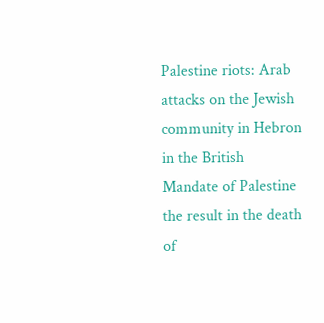Palestine riots: Arab attacks on the Jewish community in Hebron in the British Mandate of Palestine the result in the death of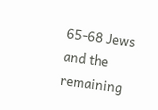65-68 Jews and the remaining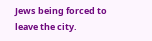Jews being forced to leave the city.